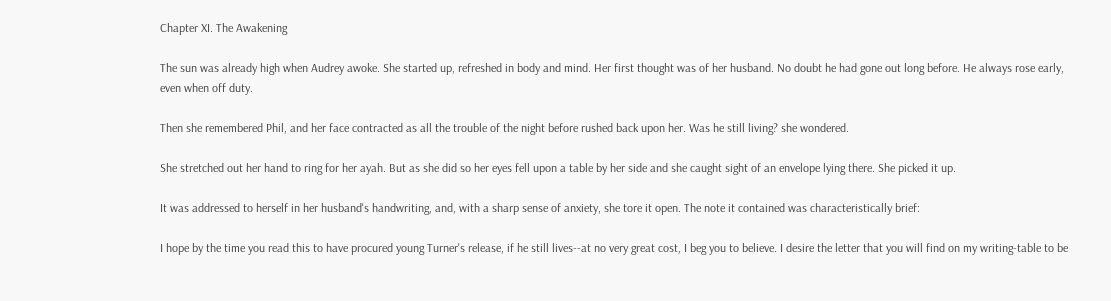Chapter XI. The Awakening

The sun was already high when Audrey awoke. She started up, refreshed in body and mind. Her first thought was of her husband. No doubt he had gone out long before. He always rose early, even when off duty.

Then she remembered Phil, and her face contracted as all the trouble of the night before rushed back upon her. Was he still living? she wondered.

She stretched out her hand to ring for her ayah. But as she did so her eyes fell upon a table by her side and she caught sight of an envelope lying there. She picked it up.

It was addressed to herself in her husband's handwriting, and, with a sharp sense of anxiety, she tore it open. The note it contained was characteristically brief:

I hope by the time you read this to have procured young Turner's release, if he still lives--at no very great cost, I beg you to believe. I desire the letter that you will find on my writing-table to be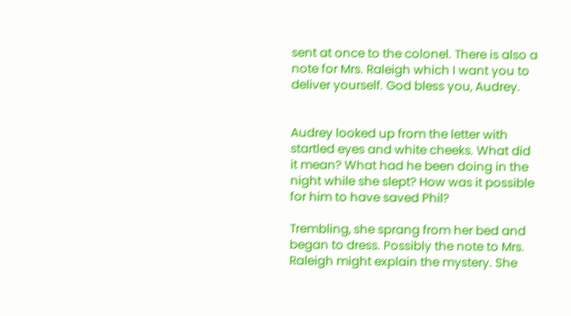sent at once to the colonel. There is also a note for Mrs. Raleigh which I want you to deliver yourself. God bless you, Audrey.


Audrey looked up from the letter with startled eyes and white cheeks. What did it mean? What had he been doing in the night while she slept? How was it possible for him to have saved Phil?

Trembling, she sprang from her bed and began to dress. Possibly the note to Mrs. Raleigh might explain the mystery. She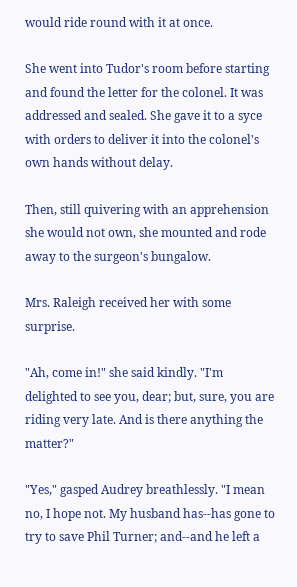would ride round with it at once.

She went into Tudor's room before starting and found the letter for the colonel. It was addressed and sealed. She gave it to a syce with orders to deliver it into the colonel's own hands without delay.

Then, still quivering with an apprehension she would not own, she mounted and rode away to the surgeon's bungalow.

Mrs. Raleigh received her with some surprise.

"Ah, come in!" she said kindly. "I'm delighted to see you, dear; but, sure, you are riding very late. And is there anything the matter?"

"Yes," gasped Audrey breathlessly. "I mean no, I hope not. My husband has--has gone to try to save Phil Turner; and--and he left a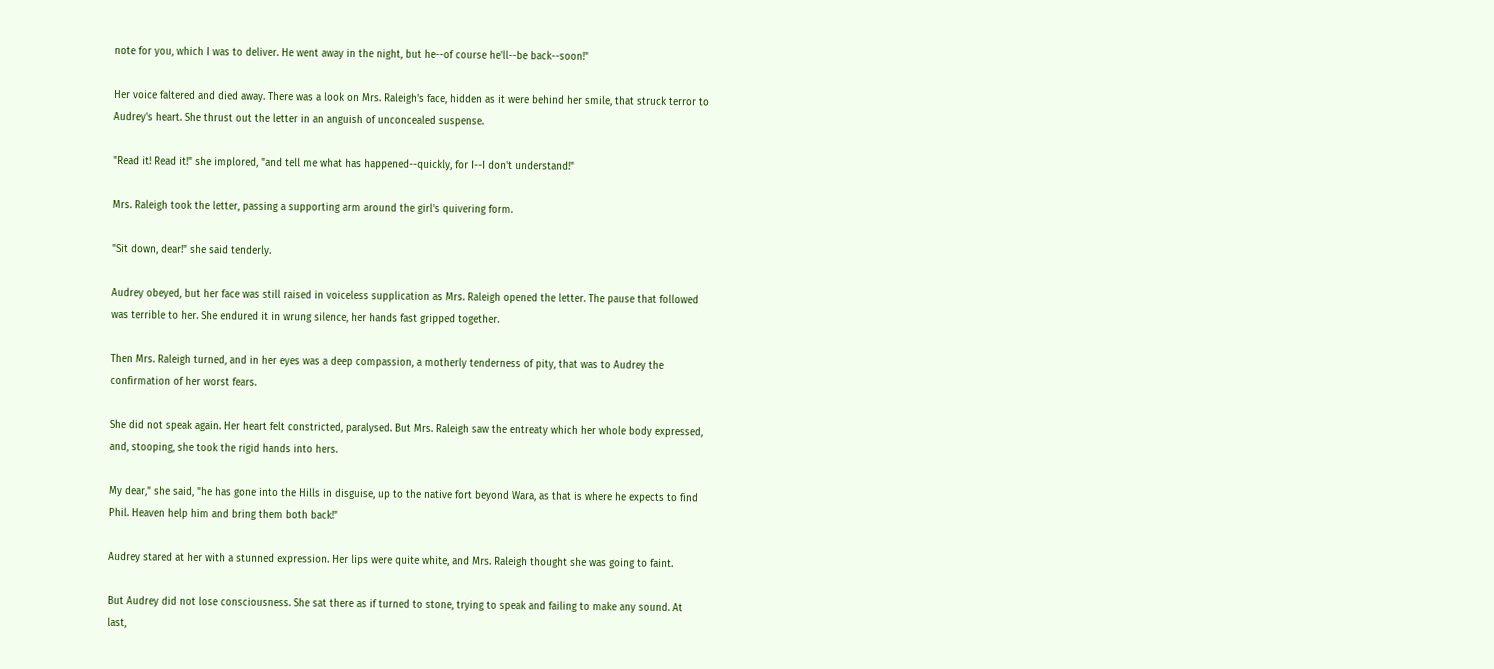note for you, which I was to deliver. He went away in the night, but he--of course he'll--be back--soon!"

Her voice faltered and died away. There was a look on Mrs. Raleigh's face, hidden as it were behind her smile, that struck terror to Audrey's heart. She thrust out the letter in an anguish of unconcealed suspense.

"Read it! Read it!" she implored, "and tell me what has happened--quickly, for I--I don't understand!"

Mrs. Raleigh took the letter, passing a supporting arm around the girl's quivering form.

"Sit down, dear!" she said tenderly.

Audrey obeyed, but her face was still raised in voiceless supplication as Mrs. Raleigh opened the letter. The pause that followed was terrible to her. She endured it in wrung silence, her hands fast gripped together.

Then Mrs. Raleigh turned, and in her eyes was a deep compassion, a motherly tenderness of pity, that was to Audrey the confirmation of her worst fears.

She did not speak again. Her heart felt constricted, paralysed. But Mrs. Raleigh saw the entreaty which her whole body expressed, and, stooping, she took the rigid hands into hers.

My dear," she said, "he has gone into the Hills in disguise, up to the native fort beyond Wara, as that is where he expects to find Phil. Heaven help him and bring them both back!"

Audrey stared at her with a stunned expression. Her lips were quite white, and Mrs. Raleigh thought she was going to faint.

But Audrey did not lose consciousness. She sat there as if turned to stone, trying to speak and failing to make any sound. At last,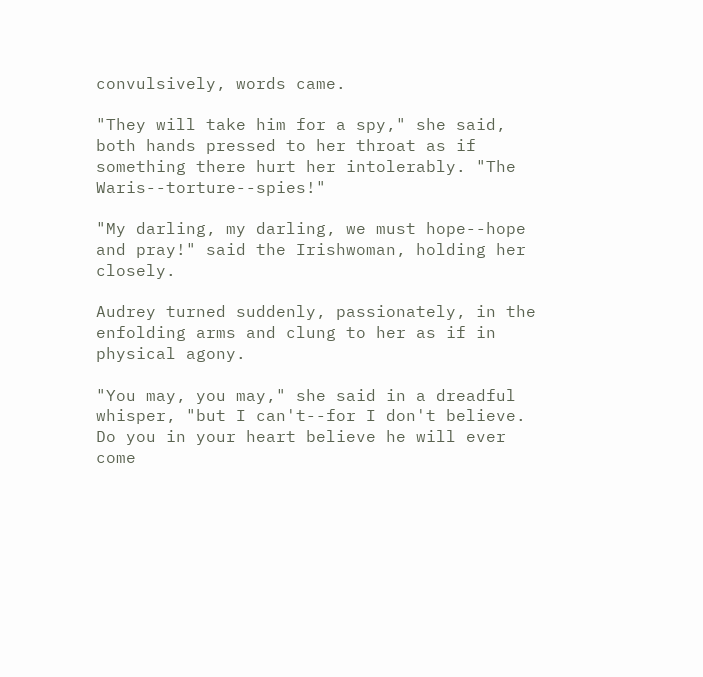convulsively, words came.

"They will take him for a spy," she said, both hands pressed to her throat as if something there hurt her intolerably. "The Waris--torture--spies!"

"My darling, my darling, we must hope--hope and pray!" said the Irishwoman, holding her closely.

Audrey turned suddenly, passionately, in the enfolding arms and clung to her as if in physical agony.

"You may, you may," she said in a dreadful whisper, "but I can't--for I don't believe. Do you in your heart believe he will ever come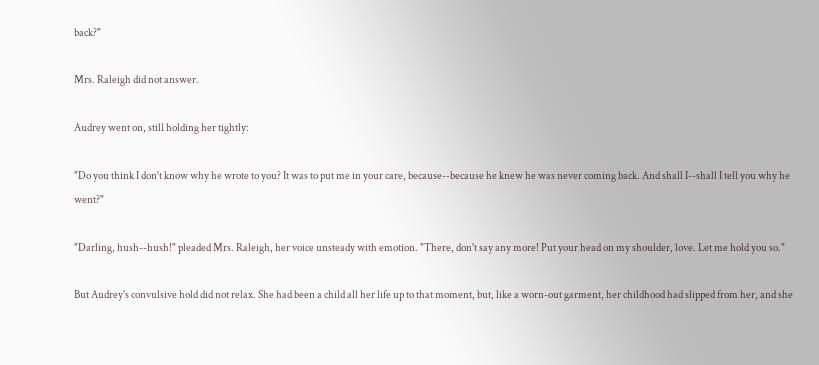back?"

Mrs. Raleigh did not answer.

Audrey went on, still holding her tightly:

"Do you think I don't know why he wrote to you? It was to put me in your care, because--because he knew he was never coming back. And shall I--shall I tell you why he went?"

"Darling, hush--hush!" pleaded Mrs. Raleigh, her voice unsteady with emotion. "There, don't say any more! Put your head on my shoulder, love. Let me hold you so."

But Audrey's convulsive hold did not relax. She had been a child all her life up to that moment, but, like a worn-out garment, her childhood had slipped from her, and she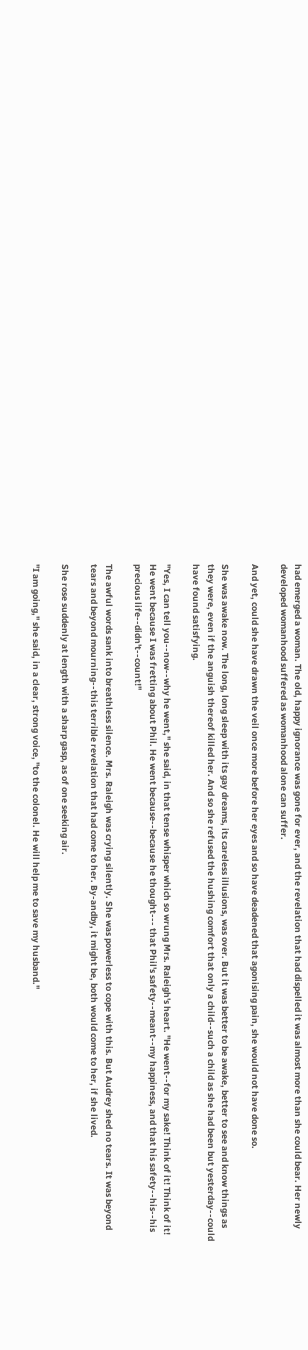had emerged a woman. The old, happy ignorance was gone for ever, and the revelation that had dispelled it was almost more than she could bear. Her newly developed womanhood suffered as womanhood alone can suffer.

And yet, could she have drawn the veil once more before her eyes and so have deadened that agonising pain, she would not have done so.

She was awake now. The long, long sleep with its gay dreams, its careless illusions, was over. But it was better to be awake, better to see and know things as they were, even if the anguish thereof killed her. And so she refused the hushing comfort that only a child--such a child as she had been but yesterday--could have found satisfying.

"Yes, I can tell you--now--why he went," she said, in that tense whisper which so wrung Mrs. Raleigh's heart. "He went--for my sake! Think of it! Think of it! He went because I was fretting about Phil. He went because--because he thought--- that Phil's safety--meant--my happiness, and that his safety--his--his precious life--didn't--count!"

The awful words sank into breathless silence. Mrs. Raleigh was crying silently. She was powerless to cope with this. But Audrey shed no tears. It was beyond tears and beyond mourning--this terrible revelation that had come to her. By-andby, it might be, both would come to her, if she lived.

She rose suddenly at length with a sharp gasp, as of one seeking air.

"I am going," she said, in a clear, strong voice, "to the colonel. He will help me to save my husband."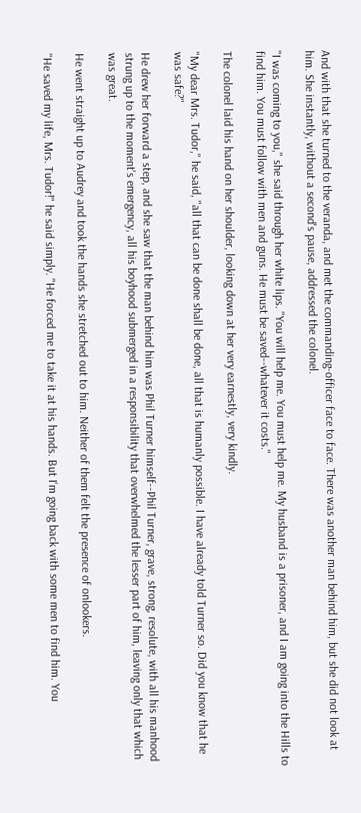And with that she turned to the veranda, and met the commanding-officer face to face. There was another man behind him, but she did not look at him. She instantly, without a second's pause, addressed the colonel.

"I was coming to you," she said through her white lips. "You will help me. You must help me. My husband is a prisoner, and I am going into the Hills to find him. You must follow with men and guns. He must be saved--whatever it costs."

The colonel laid his hand on her shoulder, looking down at her very earnestly, very kindly.

"My dear Mrs. Tudor," he said, "all that can be done shall be done, all that is humanly possible. I have already told Turner so. Did you know that he was safe?"

He drew her forward a step, and she saw that the man behind him was Phil Turner himself--Phil Turner, grave, strong, resolute, with all his manhood strung up to the moment's emergency, all his boyhood submerged in a responsibility that overwhelmed the lesser part of him, leaving only that which was great.

He went straight up to Audrey and took the hands she stretched out to him. Neither of them felt the presence of onlookers.

"He saved my life, Mrs. Tudor!" he said simply. "He forced me to take it at his hands. But I'm going back with some men to find him. You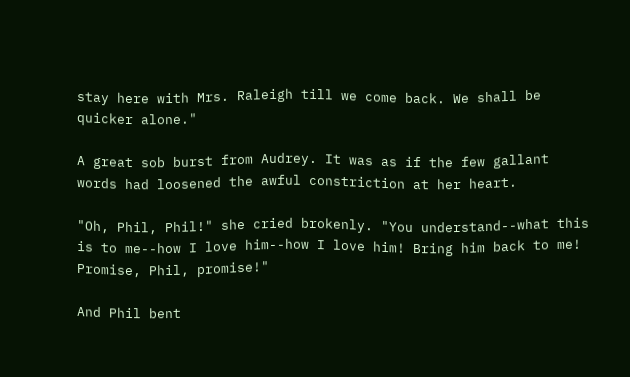stay here with Mrs. Raleigh till we come back. We shall be quicker alone."

A great sob burst from Audrey. It was as if the few gallant words had loosened the awful constriction at her heart.

"Oh, Phil, Phil!" she cried brokenly. "You understand--what this is to me--how I love him--how I love him! Bring him back to me! Promise, Phil, promise!"

And Phil bent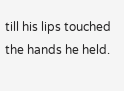till his lips touched the hands he held.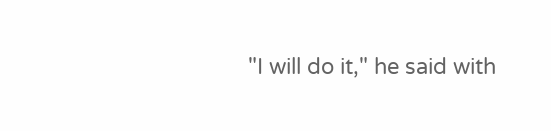"I will do it," he said with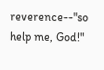reverence--"so help me, God!"